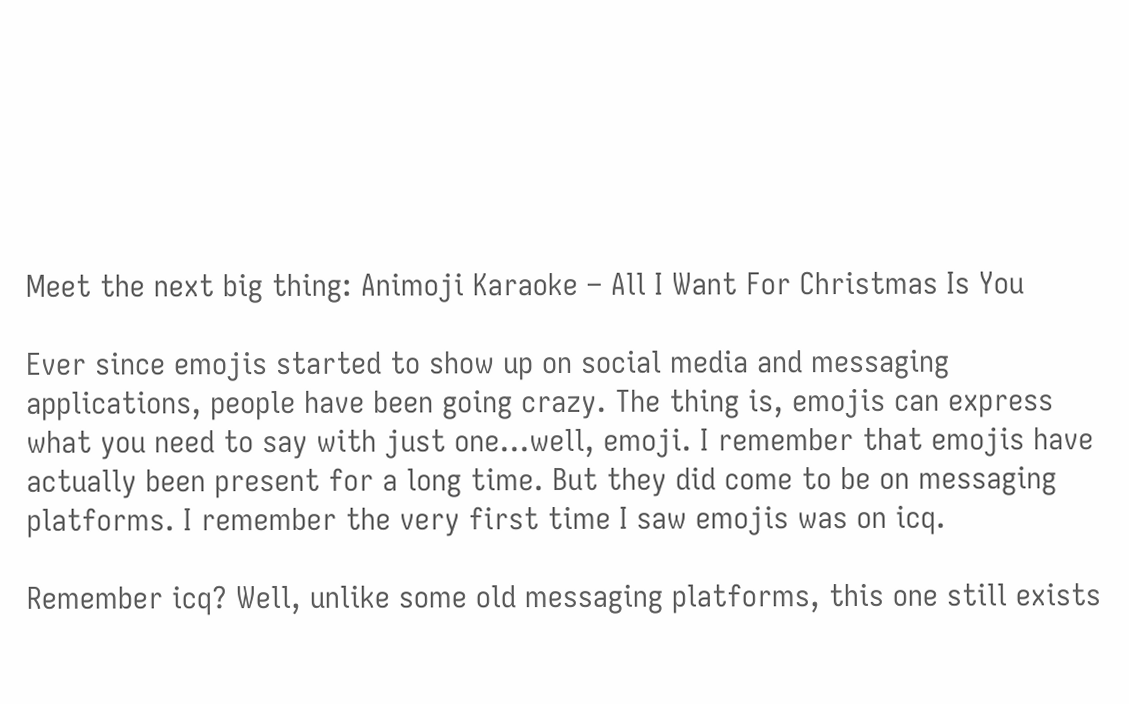Meet the next big thing: Animoji Karaoke – All I Want For Christmas Is You

Ever since emojis started to show up on social media and messaging applications, people have been going crazy. The thing is, emojis can express what you need to say with just one…well, emoji. I remember that emojis have actually been present for a long time. But they did come to be on messaging platforms. I remember the very first time I saw emojis was on icq.

Remember icq? Well, unlike some old messaging platforms, this one still exists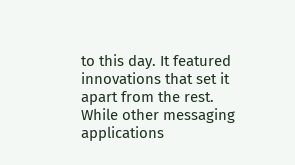to this day. It featured innovations that set it apart from the rest. While other messaging applications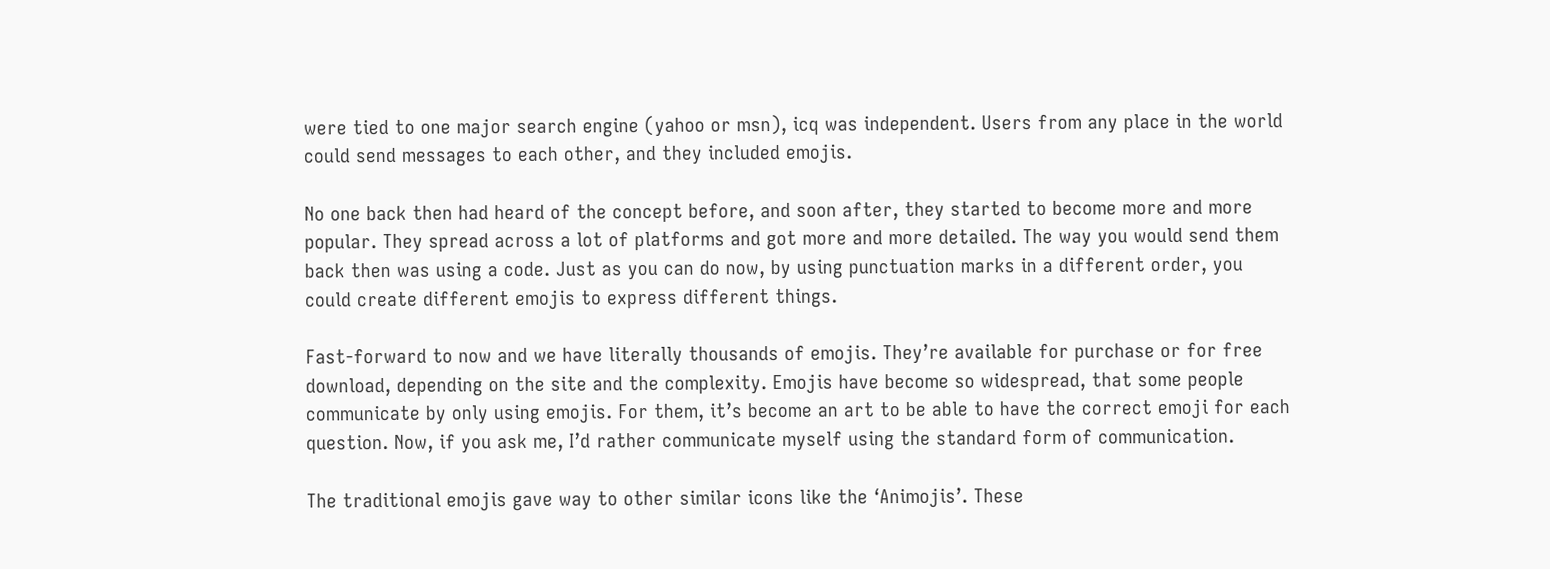were tied to one major search engine (yahoo or msn), icq was independent. Users from any place in the world could send messages to each other, and they included emojis.

No one back then had heard of the concept before, and soon after, they started to become more and more popular. They spread across a lot of platforms and got more and more detailed. The way you would send them back then was using a code. Just as you can do now, by using punctuation marks in a different order, you could create different emojis to express different things.

Fast-forward to now and we have literally thousands of emojis. They’re available for purchase or for free download, depending on the site and the complexity. Emojis have become so widespread, that some people communicate by only using emojis. For them, it’s become an art to be able to have the correct emoji for each question. Now, if you ask me, I’d rather communicate myself using the standard form of communication.

The traditional emojis gave way to other similar icons like the ‘Animojis’. These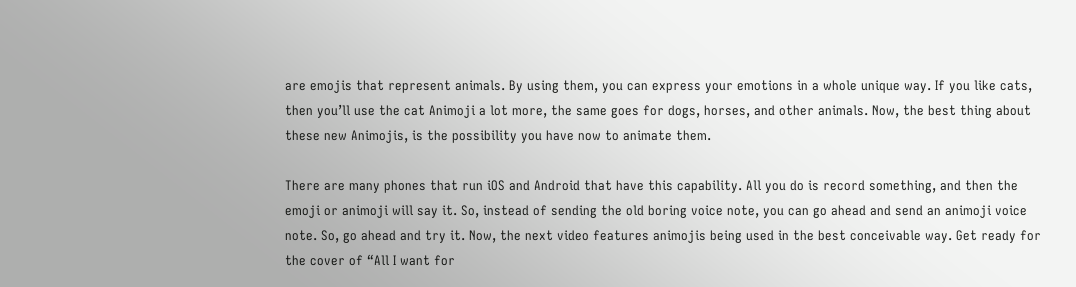are emojis that represent animals. By using them, you can express your emotions in a whole unique way. If you like cats, then you’ll use the cat Animoji a lot more, the same goes for dogs, horses, and other animals. Now, the best thing about these new Animojis, is the possibility you have now to animate them.

There are many phones that run iOS and Android that have this capability. All you do is record something, and then the emoji or animoji will say it. So, instead of sending the old boring voice note, you can go ahead and send an animoji voice note. So, go ahead and try it. Now, the next video features animojis being used in the best conceivable way. Get ready for the cover of “All I want for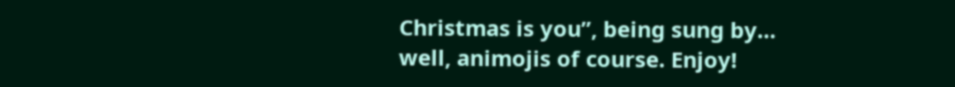Christmas is you”, being sung by… well, animojis of course. Enjoy!